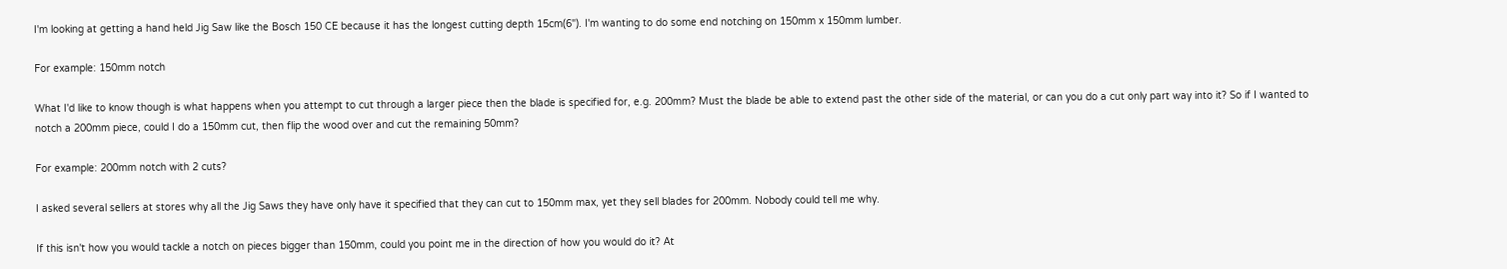I'm looking at getting a hand held Jig Saw like the Bosch 150 CE because it has the longest cutting depth 15cm(6"). I'm wanting to do some end notching on 150mm x 150mm lumber.

For example: 150mm notch

What I'd like to know though is what happens when you attempt to cut through a larger piece then the blade is specified for, e.g. 200mm? Must the blade be able to extend past the other side of the material, or can you do a cut only part way into it? So if I wanted to notch a 200mm piece, could I do a 150mm cut, then flip the wood over and cut the remaining 50mm?

For example: 200mm notch with 2 cuts?

I asked several sellers at stores why all the Jig Saws they have only have it specified that they can cut to 150mm max, yet they sell blades for 200mm. Nobody could tell me why.

If this isn't how you would tackle a notch on pieces bigger than 150mm, could you point me in the direction of how you would do it? At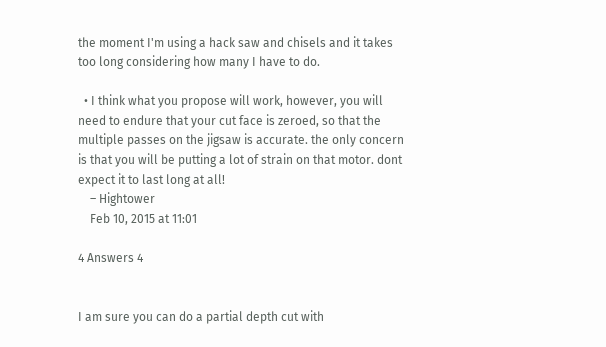the moment I'm using a hack saw and chisels and it takes too long considering how many I have to do.

  • I think what you propose will work, however, you will need to endure that your cut face is zeroed, so that the multiple passes on the jigsaw is accurate. the only concern is that you will be putting a lot of strain on that motor. dont expect it to last long at all!
    – Hightower
    Feb 10, 2015 at 11:01

4 Answers 4


I am sure you can do a partial depth cut with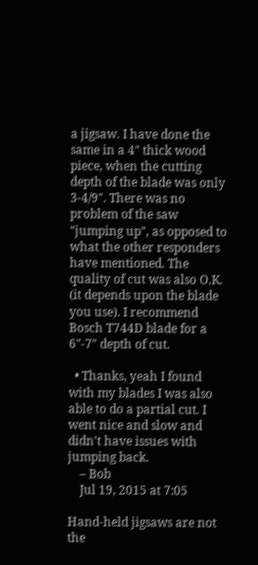a jigsaw. I have done the same in a 4" thick wood piece, when the cutting depth of the blade was only 3-4/9". There was no problem of the saw "jumping up", as opposed to what the other responders have mentioned. The quality of cut was also O.K. (it depends upon the blade you use). I recommend Bosch T744D blade for a 6"-7" depth of cut.

  • Thanks, yeah I found with my blades I was also able to do a partial cut. I went nice and slow and didn't have issues with jumping back.
    – Bob
    Jul 19, 2015 at 7:05

Hand-held jigsaws are not the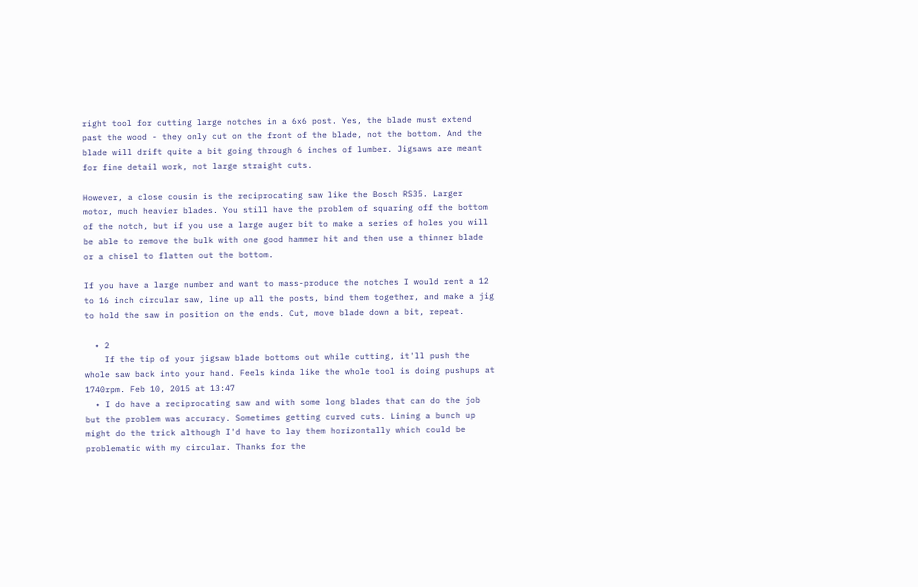right tool for cutting large notches in a 6x6 post. Yes, the blade must extend past the wood - they only cut on the front of the blade, not the bottom. And the blade will drift quite a bit going through 6 inches of lumber. Jigsaws are meant for fine detail work, not large straight cuts.

However, a close cousin is the reciprocating saw like the Bosch RS35. Larger motor, much heavier blades. You still have the problem of squaring off the bottom of the notch, but if you use a large auger bit to make a series of holes you will be able to remove the bulk with one good hammer hit and then use a thinner blade or a chisel to flatten out the bottom.

If you have a large number and want to mass-produce the notches I would rent a 12 to 16 inch circular saw, line up all the posts, bind them together, and make a jig to hold the saw in position on the ends. Cut, move blade down a bit, repeat.

  • 2
    If the tip of your jigsaw blade bottoms out while cutting, it'll push the whole saw back into your hand. Feels kinda like the whole tool is doing pushups at 1740rpm. Feb 10, 2015 at 13:47
  • I do have a reciprocating saw and with some long blades that can do the job but the problem was accuracy. Sometimes getting curved cuts. Lining a bunch up might do the trick although I'd have to lay them horizontally which could be problematic with my circular. Thanks for the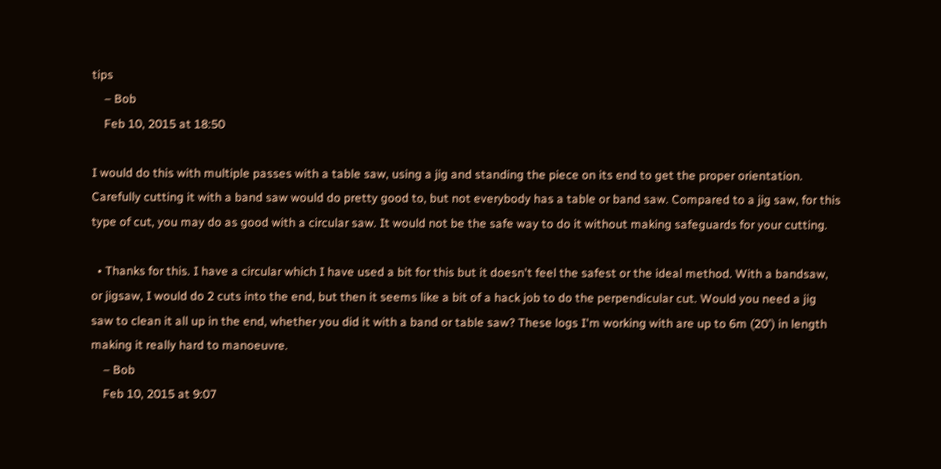tips
    – Bob
    Feb 10, 2015 at 18:50

I would do this with multiple passes with a table saw, using a jig and standing the piece on its end to get the proper orientation. Carefully cutting it with a band saw would do pretty good to, but not everybody has a table or band saw. Compared to a jig saw, for this type of cut, you may do as good with a circular saw. It would not be the safe way to do it without making safeguards for your cutting.

  • Thanks for this. I have a circular which I have used a bit for this but it doesn't feel the safest or the ideal method. With a bandsaw, or jigsaw, I would do 2 cuts into the end, but then it seems like a bit of a hack job to do the perpendicular cut. Would you need a jig saw to clean it all up in the end, whether you did it with a band or table saw? These logs I'm working with are up to 6m (20') in length making it really hard to manoeuvre.
    – Bob
    Feb 10, 2015 at 9:07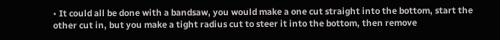• It could all be done with a bandsaw, you would make a one cut straight into the bottom, start the other cut in, but you make a tight radius cut to steer it into the bottom, then remove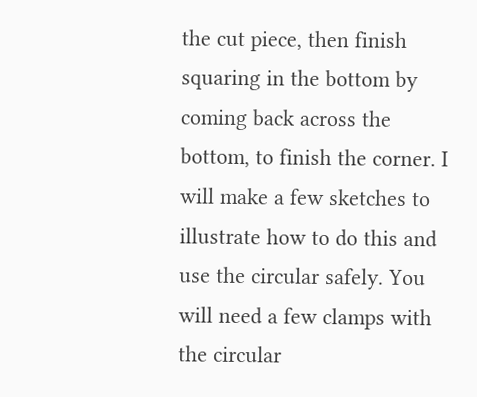the cut piece, then finish squaring in the bottom by coming back across the bottom, to finish the corner. I will make a few sketches to illustrate how to do this and use the circular safely. You will need a few clamps with the circular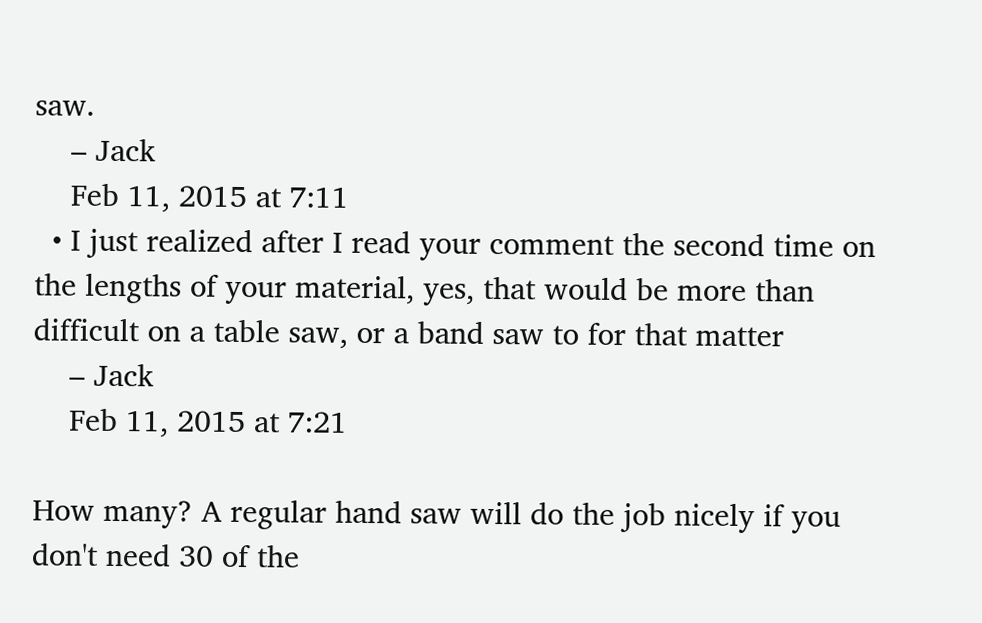saw.
    – Jack
    Feb 11, 2015 at 7:11
  • I just realized after I read your comment the second time on the lengths of your material, yes, that would be more than difficult on a table saw, or a band saw to for that matter
    – Jack
    Feb 11, 2015 at 7:21

How many? A regular hand saw will do the job nicely if you don't need 30 of the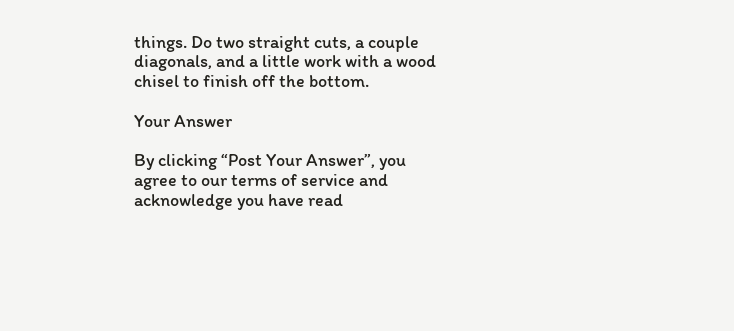things. Do two straight cuts, a couple diagonals, and a little work with a wood chisel to finish off the bottom.

Your Answer

By clicking “Post Your Answer”, you agree to our terms of service and acknowledge you have read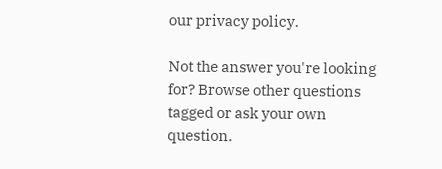our privacy policy.

Not the answer you're looking for? Browse other questions tagged or ask your own question.